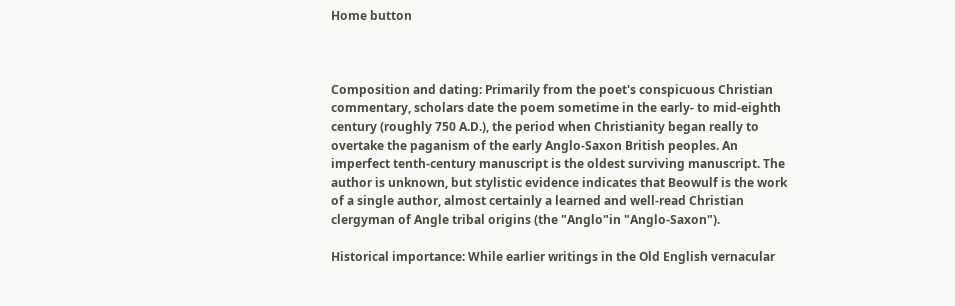Home button



Composition and dating: Primarily from the poet's conspicuous Christian commentary, scholars date the poem sometime in the early- to mid-eighth century (roughly 750 A.D.), the period when Christianity began really to overtake the paganism of the early Anglo-Saxon British peoples. An imperfect tenth-century manuscript is the oldest surviving manuscript. The author is unknown, but stylistic evidence indicates that Beowulf is the work of a single author, almost certainly a learned and well-read Christian clergyman of Angle tribal origins (the "Anglo"in "Anglo-Saxon").

Historical importance: While earlier writings in the Old English vernacular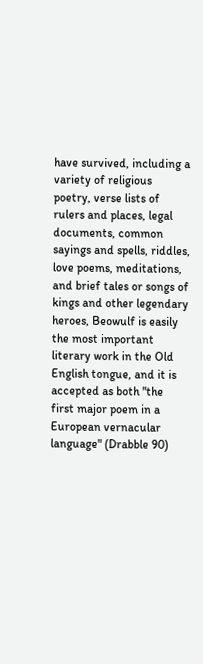have survived, including a variety of religious poetry, verse lists of rulers and places, legal documents, common sayings and spells, riddles, love poems, meditations, and brief tales or songs of kings and other legendary heroes, Beowulf is easily the most important literary work in the Old English tongue, and it is accepted as both "the first major poem in a European vernacular language" (Drabble 90)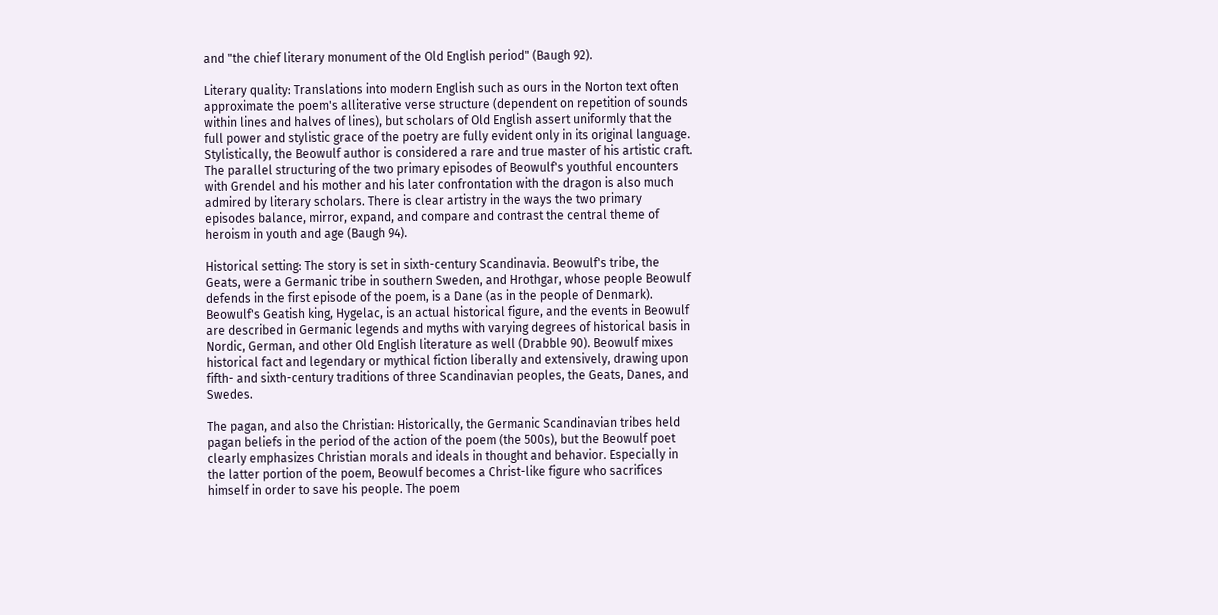and "the chief literary monument of the Old English period" (Baugh 92).

Literary quality: Translations into modern English such as ours in the Norton text often approximate the poem's alliterative verse structure (dependent on repetition of sounds within lines and halves of lines), but scholars of Old English assert uniformly that the full power and stylistic grace of the poetry are fully evident only in its original language. Stylistically, the Beowulf author is considered a rare and true master of his artistic craft. The parallel structuring of the two primary episodes of Beowulf's youthful encounters with Grendel and his mother and his later confrontation with the dragon is also much admired by literary scholars. There is clear artistry in the ways the two primary episodes balance, mirror, expand, and compare and contrast the central theme of heroism in youth and age (Baugh 94).

Historical setting: The story is set in sixth-century Scandinavia. Beowulf's tribe, the Geats, were a Germanic tribe in southern Sweden, and Hrothgar, whose people Beowulf defends in the first episode of the poem, is a Dane (as in the people of Denmark). Beowulf's Geatish king, Hygelac, is an actual historical figure, and the events in Beowulf are described in Germanic legends and myths with varying degrees of historical basis in Nordic, German, and other Old English literature as well (Drabble 90). Beowulf mixes historical fact and legendary or mythical fiction liberally and extensively, drawing upon fifth- and sixth-century traditions of three Scandinavian peoples, the Geats, Danes, and Swedes.

The pagan, and also the Christian: Historically, the Germanic Scandinavian tribes held pagan beliefs in the period of the action of the poem (the 500s), but the Beowulf poet clearly emphasizes Christian morals and ideals in thought and behavior. Especially in the latter portion of the poem, Beowulf becomes a Christ-like figure who sacrifices himself in order to save his people. The poem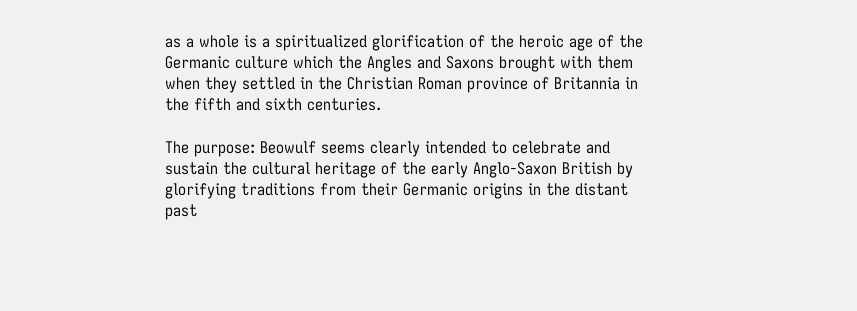as a whole is a spiritualized glorification of the heroic age of the Germanic culture which the Angles and Saxons brought with them when they settled in the Christian Roman province of Britannia in the fifth and sixth centuries.

The purpose: Beowulf seems clearly intended to celebrate and sustain the cultural heritage of the early Anglo-Saxon British by glorifying traditions from their Germanic origins in the distant past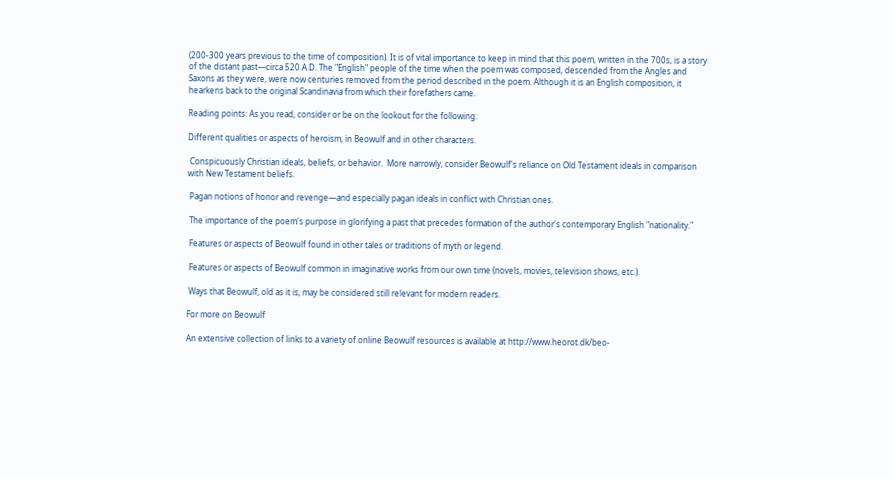(200-300 years previous to the time of composition). It is of vital importance to keep in mind that this poem, written in the 700s, is a story of the distant past—circa 520 A.D. The "English" people of the time when the poem was composed, descended from the Angles and Saxons as they were, were now centuries removed from the period described in the poem. Although it is an English composition, it hearkens back to the original Scandinavia from which their forefathers came.

Reading points: As you read, consider or be on the lookout for the following:

Different qualities or aspects of heroism, in Beowulf and in other characters.

 Conspicuously Christian ideals, beliefs, or behavior.  More narrowly, consider Beowulf's reliance on Old Testament ideals in comparison with New Testament beliefs.

 Pagan notions of honor and revenge—and especially pagan ideals in conflict with Christian ones.

 The importance of the poem's purpose in glorifying a past that precedes formation of the author's contemporary English "nationality."

 Features or aspects of Beowulf found in other tales or traditions of myth or legend.

 Features or aspects of Beowulf common in imaginative works from our own time (novels, movies, television shows, etc.).

 Ways that Beowulf, old as it is, may be considered still relevant for modern readers.

For more on Beowulf

An extensive collection of links to a variety of online Beowulf resources is available at http://www.heorot.dk/beo-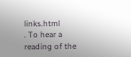links.html
. To hear a reading of the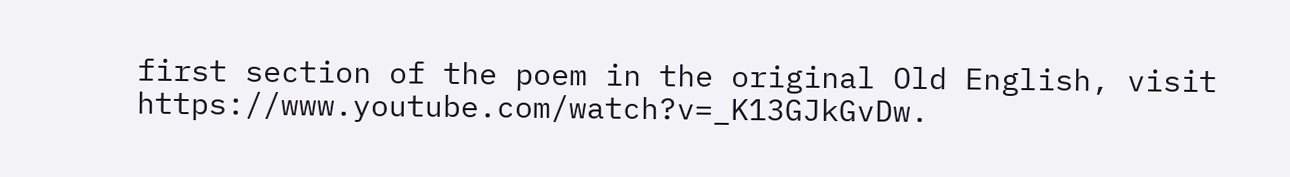first section of the poem in the original Old English, visit https://www.youtube.com/watch?v=_K13GJkGvDw.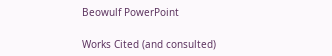Beowulf PowerPoint

Works Cited (and consulted)